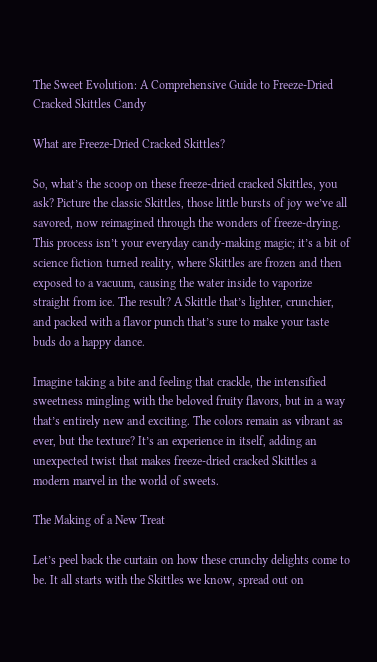The Sweet Evolution: A Comprehensive Guide to Freeze-Dried Cracked Skittles Candy

What are Freeze-Dried Cracked Skittles?

So, what’s the scoop on these freeze-dried cracked Skittles, you ask? Picture the classic Skittles, those little bursts of joy we’ve all savored, now reimagined through the wonders of freeze-drying. This process isn’t your everyday candy-making magic; it’s a bit of science fiction turned reality, where Skittles are frozen and then exposed to a vacuum, causing the water inside to vaporize straight from ice. The result? A Skittle that’s lighter, crunchier, and packed with a flavor punch that’s sure to make your taste buds do a happy dance.

Imagine taking a bite and feeling that crackle, the intensified sweetness mingling with the beloved fruity flavors, but in a way that’s entirely new and exciting. The colors remain as vibrant as ever, but the texture? It’s an experience in itself, adding an unexpected twist that makes freeze-dried cracked Skittles a modern marvel in the world of sweets.

The Making of a New Treat

Let’s peel back the curtain on how these crunchy delights come to be. It all starts with the Skittles we know, spread out on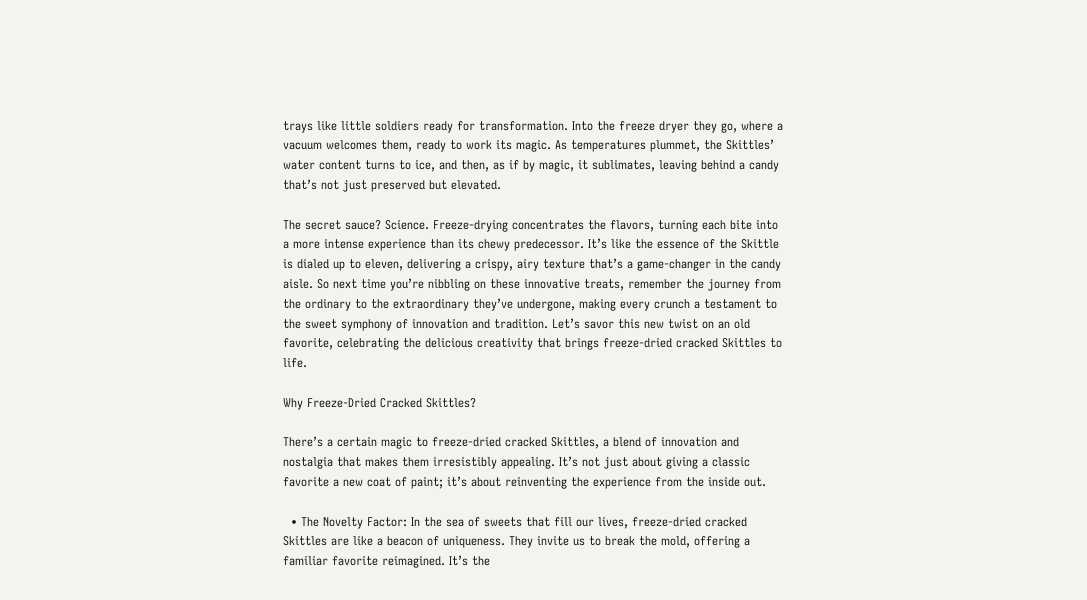trays like little soldiers ready for transformation. Into the freeze dryer they go, where a vacuum welcomes them, ready to work its magic. As temperatures plummet, the Skittles’ water content turns to ice, and then, as if by magic, it sublimates, leaving behind a candy that’s not just preserved but elevated.

The secret sauce? Science. Freeze-drying concentrates the flavors, turning each bite into a more intense experience than its chewy predecessor. It’s like the essence of the Skittle is dialed up to eleven, delivering a crispy, airy texture that’s a game-changer in the candy aisle. So next time you’re nibbling on these innovative treats, remember the journey from the ordinary to the extraordinary they’ve undergone, making every crunch a testament to the sweet symphony of innovation and tradition. Let’s savor this new twist on an old favorite, celebrating the delicious creativity that brings freeze-dried cracked Skittles to life.

Why Freeze-Dried Cracked Skittles?

There’s a certain magic to freeze-dried cracked Skittles, a blend of innovation and nostalgia that makes them irresistibly appealing. It’s not just about giving a classic favorite a new coat of paint; it’s about reinventing the experience from the inside out.

  • The Novelty Factor: In the sea of sweets that fill our lives, freeze-dried cracked Skittles are like a beacon of uniqueness. They invite us to break the mold, offering a familiar favorite reimagined. It’s the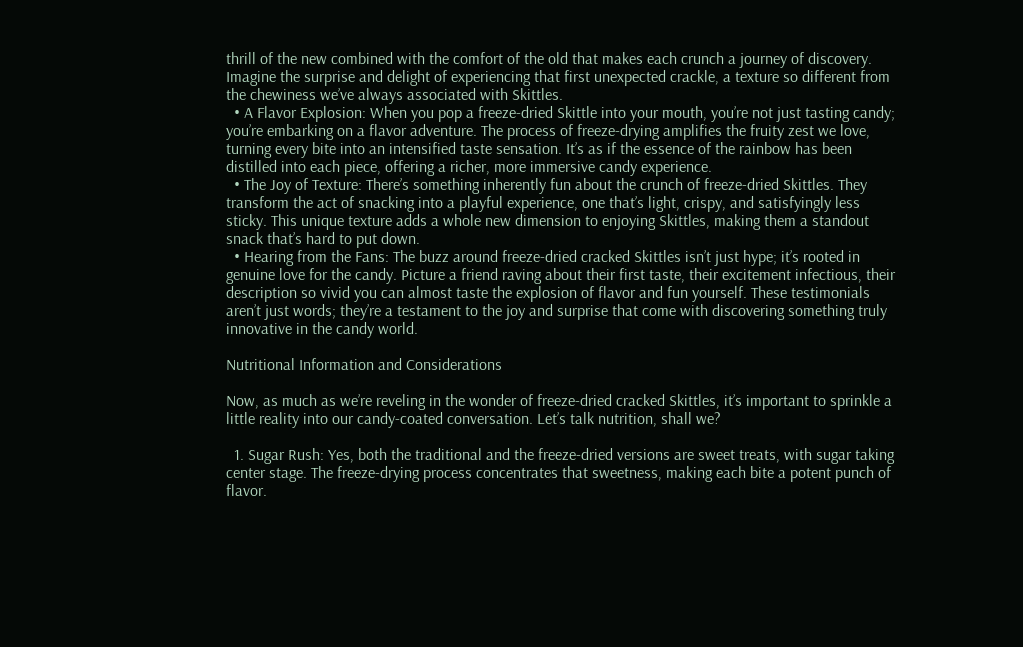thrill of the new combined with the comfort of the old that makes each crunch a journey of discovery. Imagine the surprise and delight of experiencing that first unexpected crackle, a texture so different from the chewiness we’ve always associated with Skittles.
  • A Flavor Explosion: When you pop a freeze-dried Skittle into your mouth, you’re not just tasting candy; you’re embarking on a flavor adventure. The process of freeze-drying amplifies the fruity zest we love, turning every bite into an intensified taste sensation. It’s as if the essence of the rainbow has been distilled into each piece, offering a richer, more immersive candy experience.
  • The Joy of Texture: There’s something inherently fun about the crunch of freeze-dried Skittles. They transform the act of snacking into a playful experience, one that’s light, crispy, and satisfyingly less sticky. This unique texture adds a whole new dimension to enjoying Skittles, making them a standout snack that’s hard to put down.
  • Hearing from the Fans: The buzz around freeze-dried cracked Skittles isn’t just hype; it’s rooted in genuine love for the candy. Picture a friend raving about their first taste, their excitement infectious, their description so vivid you can almost taste the explosion of flavor and fun yourself. These testimonials aren’t just words; they’re a testament to the joy and surprise that come with discovering something truly innovative in the candy world.

Nutritional Information and Considerations

Now, as much as we’re reveling in the wonder of freeze-dried cracked Skittles, it’s important to sprinkle a little reality into our candy-coated conversation. Let’s talk nutrition, shall we?

  1. Sugar Rush: Yes, both the traditional and the freeze-dried versions are sweet treats, with sugar taking center stage. The freeze-drying process concentrates that sweetness, making each bite a potent punch of flavor.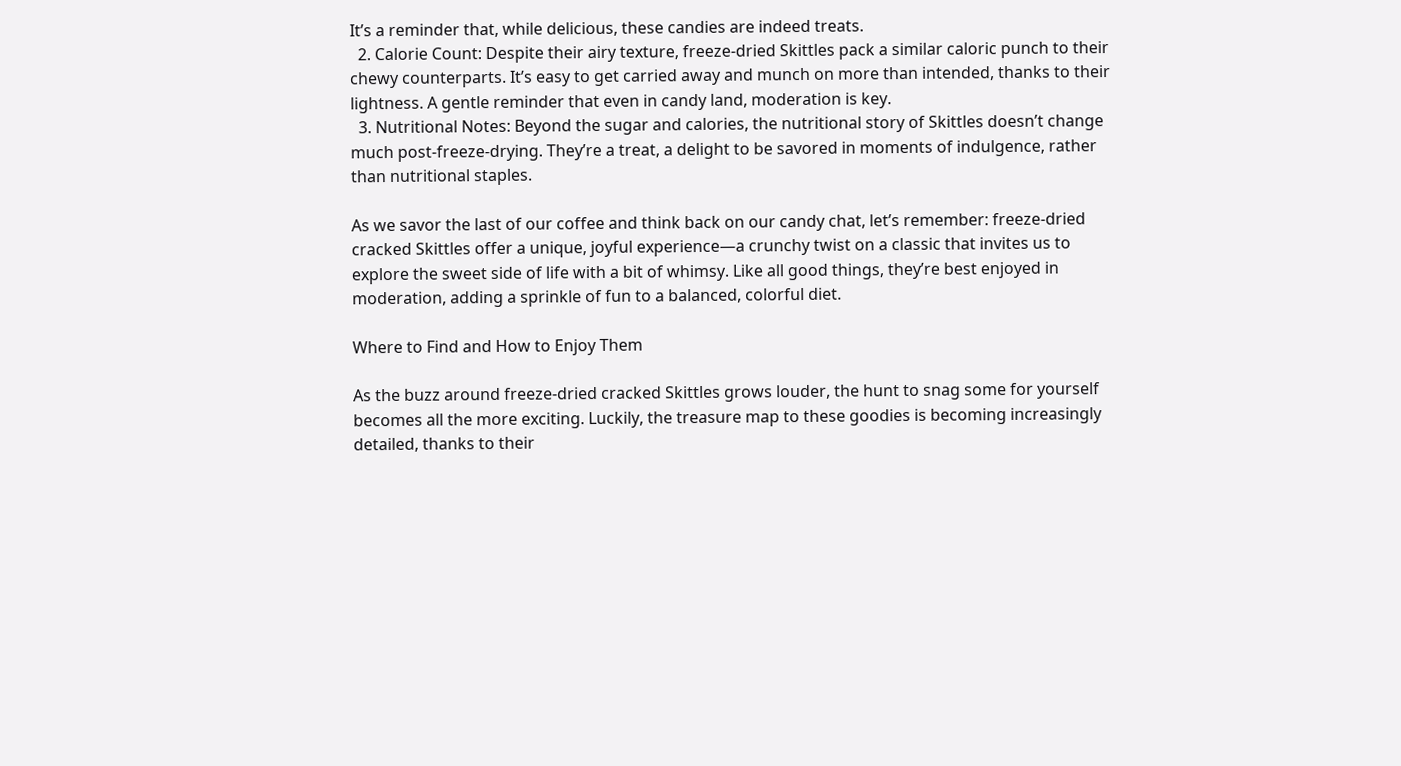It’s a reminder that, while delicious, these candies are indeed treats.
  2. Calorie Count: Despite their airy texture, freeze-dried Skittles pack a similar caloric punch to their chewy counterparts. It’s easy to get carried away and munch on more than intended, thanks to their lightness. A gentle reminder that even in candy land, moderation is key.
  3. Nutritional Notes: Beyond the sugar and calories, the nutritional story of Skittles doesn’t change much post-freeze-drying. They’re a treat, a delight to be savored in moments of indulgence, rather than nutritional staples.

As we savor the last of our coffee and think back on our candy chat, let’s remember: freeze-dried cracked Skittles offer a unique, joyful experience—a crunchy twist on a classic that invites us to explore the sweet side of life with a bit of whimsy. Like all good things, they’re best enjoyed in moderation, adding a sprinkle of fun to a balanced, colorful diet.

Where to Find and How to Enjoy Them

As the buzz around freeze-dried cracked Skittles grows louder, the hunt to snag some for yourself becomes all the more exciting. Luckily, the treasure map to these goodies is becoming increasingly detailed, thanks to their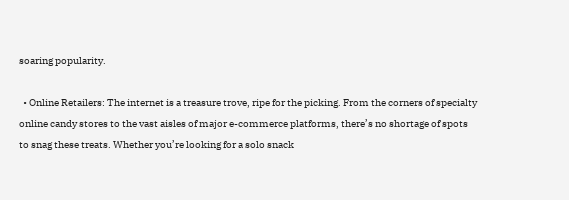soaring popularity.

  • Online Retailers: The internet is a treasure trove, ripe for the picking. From the corners of specialty online candy stores to the vast aisles of major e-commerce platforms, there’s no shortage of spots to snag these treats. Whether you’re looking for a solo snack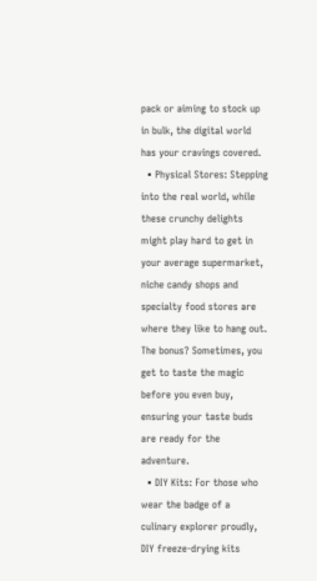pack or aiming to stock up in bulk, the digital world has your cravings covered.
  • Physical Stores: Stepping into the real world, while these crunchy delights might play hard to get in your average supermarket, niche candy shops and specialty food stores are where they like to hang out. The bonus? Sometimes, you get to taste the magic before you even buy, ensuring your taste buds are ready for the adventure.
  • DIY Kits: For those who wear the badge of a culinary explorer proudly, DIY freeze-drying kits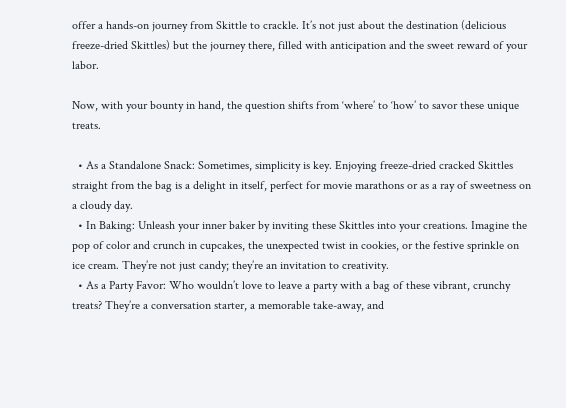offer a hands-on journey from Skittle to crackle. It’s not just about the destination (delicious freeze-dried Skittles) but the journey there, filled with anticipation and the sweet reward of your labor.

Now, with your bounty in hand, the question shifts from ‘where’ to ‘how’ to savor these unique treats.

  • As a Standalone Snack: Sometimes, simplicity is key. Enjoying freeze-dried cracked Skittles straight from the bag is a delight in itself, perfect for movie marathons or as a ray of sweetness on a cloudy day.
  • In Baking: Unleash your inner baker by inviting these Skittles into your creations. Imagine the pop of color and crunch in cupcakes, the unexpected twist in cookies, or the festive sprinkle on ice cream. They’re not just candy; they’re an invitation to creativity.
  • As a Party Favor: Who wouldn’t love to leave a party with a bag of these vibrant, crunchy treats? They’re a conversation starter, a memorable take-away, and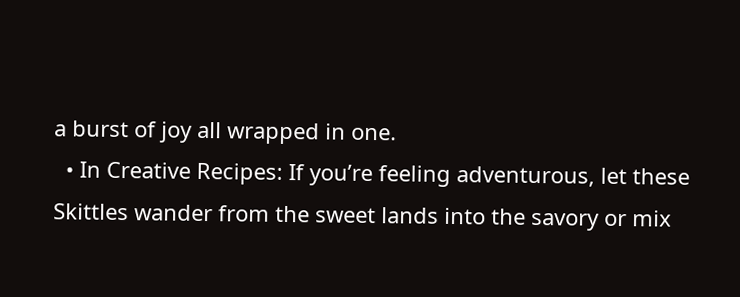a burst of joy all wrapped in one.
  • In Creative Recipes: If you’re feeling adventurous, let these Skittles wander from the sweet lands into the savory or mix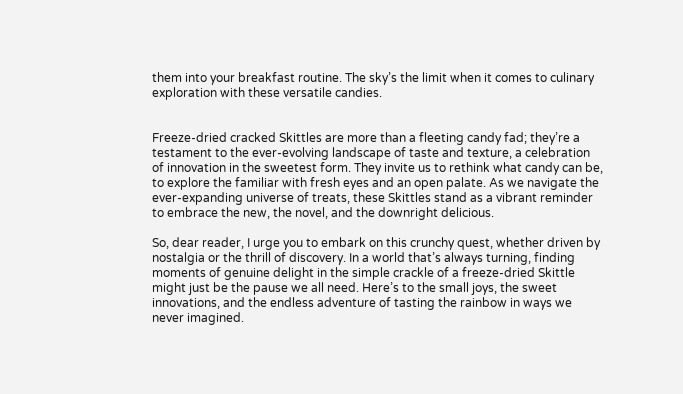them into your breakfast routine. The sky’s the limit when it comes to culinary exploration with these versatile candies.


Freeze-dried cracked Skittles are more than a fleeting candy fad; they’re a testament to the ever-evolving landscape of taste and texture, a celebration of innovation in the sweetest form. They invite us to rethink what candy can be, to explore the familiar with fresh eyes and an open palate. As we navigate the ever-expanding universe of treats, these Skittles stand as a vibrant reminder to embrace the new, the novel, and the downright delicious.

So, dear reader, I urge you to embark on this crunchy quest, whether driven by nostalgia or the thrill of discovery. In a world that’s always turning, finding moments of genuine delight in the simple crackle of a freeze-dried Skittle might just be the pause we all need. Here’s to the small joys, the sweet innovations, and the endless adventure of tasting the rainbow in ways we never imagined.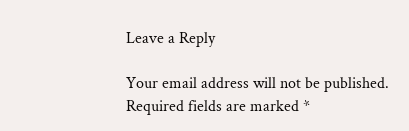Leave a Reply

Your email address will not be published. Required fields are marked *